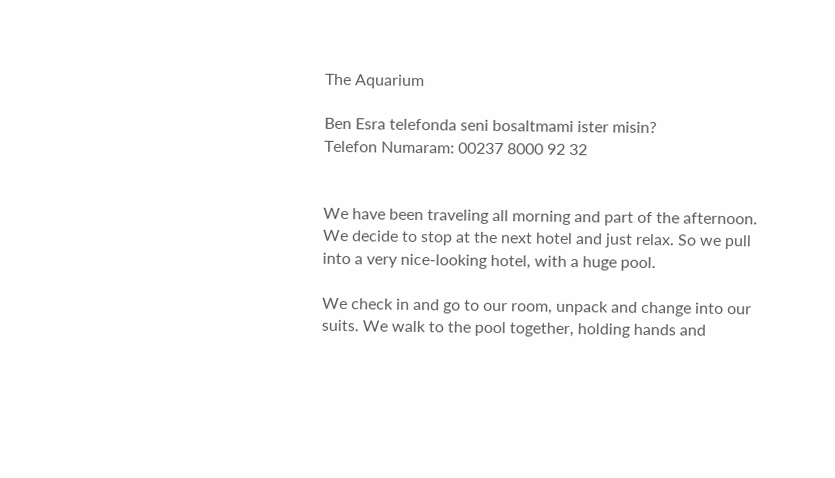The Aquarium

Ben Esra telefonda seni bosaltmami ister misin?
Telefon Numaram: 00237 8000 92 32


We have been traveling all morning and part of the afternoon. We decide to stop at the next hotel and just relax. So we pull into a very nice-looking hotel, with a huge pool.

We check in and go to our room, unpack and change into our suits. We walk to the pool together, holding hands and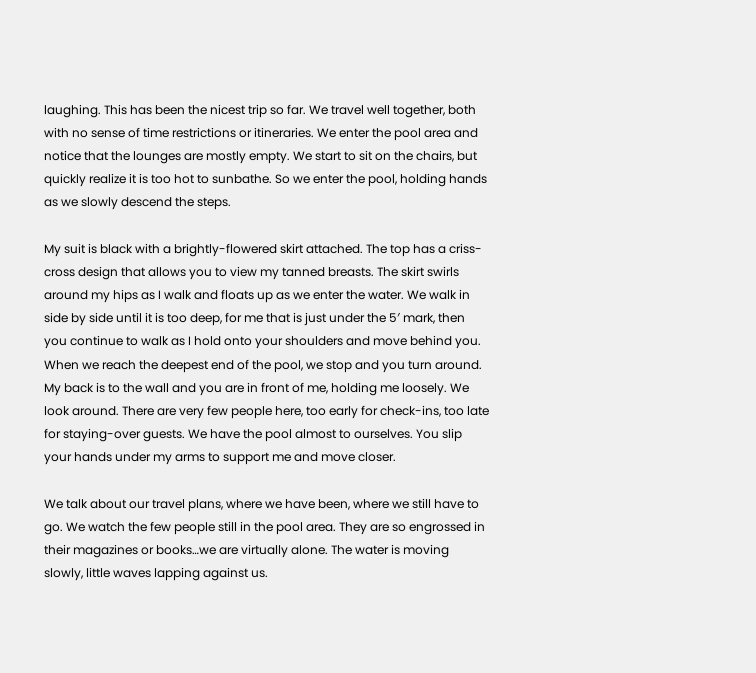laughing. This has been the nicest trip so far. We travel well together, both with no sense of time restrictions or itineraries. We enter the pool area and notice that the lounges are mostly empty. We start to sit on the chairs, but quickly realize it is too hot to sunbathe. So we enter the pool, holding hands as we slowly descend the steps.

My suit is black with a brightly-flowered skirt attached. The top has a criss-cross design that allows you to view my tanned breasts. The skirt swirls around my hips as I walk and floats up as we enter the water. We walk in side by side until it is too deep, for me that is just under the 5′ mark, then you continue to walk as I hold onto your shoulders and move behind you. When we reach the deepest end of the pool, we stop and you turn around. My back is to the wall and you are in front of me, holding me loosely. We look around. There are very few people here, too early for check-ins, too late for staying-over guests. We have the pool almost to ourselves. You slip your hands under my arms to support me and move closer.

We talk about our travel plans, where we have been, where we still have to go. We watch the few people still in the pool area. They are so engrossed in their magazines or books…we are virtually alone. The water is moving slowly, little waves lapping against us.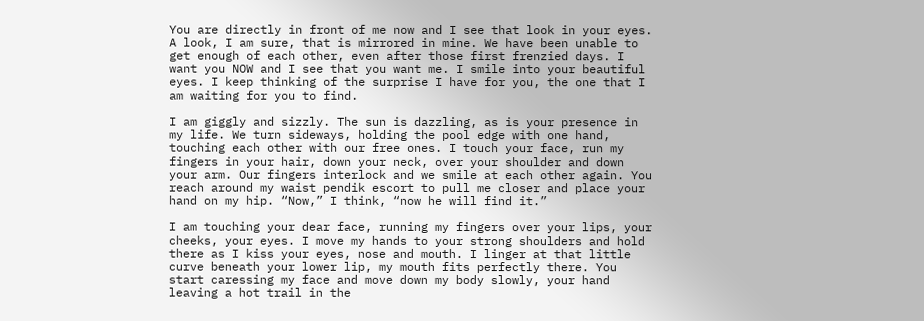You are directly in front of me now and I see that look in your eyes. A look, I am sure, that is mirrored in mine. We have been unable to get enough of each other, even after those first frenzied days. I want you NOW and I see that you want me. I smile into your beautiful eyes. I keep thinking of the surprise I have for you, the one that I am waiting for you to find.

I am giggly and sizzly. The sun is dazzling, as is your presence in my life. We turn sideways, holding the pool edge with one hand, touching each other with our free ones. I touch your face, run my fingers in your hair, down your neck, over your shoulder and down your arm. Our fingers interlock and we smile at each other again. You reach around my waist pendik escort to pull me closer and place your hand on my hip. “Now,” I think, “now he will find it.”

I am touching your dear face, running my fingers over your lips, your cheeks, your eyes. I move my hands to your strong shoulders and hold there as I kiss your eyes, nose and mouth. I linger at that little curve beneath your lower lip, my mouth fits perfectly there. You start caressing my face and move down my body slowly, your hand leaving a hot trail in the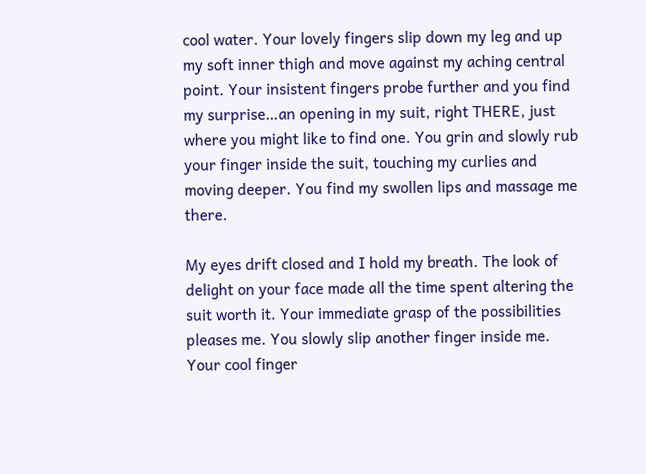cool water. Your lovely fingers slip down my leg and up my soft inner thigh and move against my aching central point. Your insistent fingers probe further and you find my surprise…an opening in my suit, right THERE, just where you might like to find one. You grin and slowly rub your finger inside the suit, touching my curlies and moving deeper. You find my swollen lips and massage me there.

My eyes drift closed and I hold my breath. The look of delight on your face made all the time spent altering the suit worth it. Your immediate grasp of the possibilities pleases me. You slowly slip another finger inside me. Your cool finger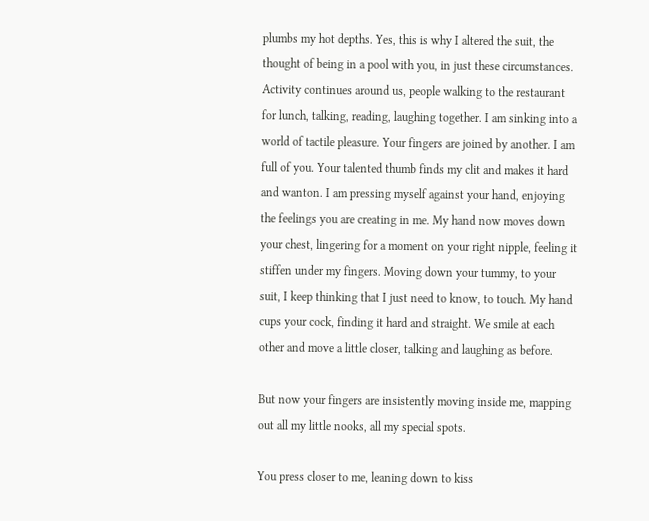plumbs my hot depths. Yes, this is why I altered the suit, the thought of being in a pool with you, in just these circumstances. Activity continues around us, people walking to the restaurant for lunch, talking, reading, laughing together. I am sinking into a world of tactile pleasure. Your fingers are joined by another. I am full of you. Your talented thumb finds my clit and makes it hard and wanton. I am pressing myself against your hand, enjoying the feelings you are creating in me. My hand now moves down your chest, lingering for a moment on your right nipple, feeling it stiffen under my fingers. Moving down your tummy, to your suit, I keep thinking that I just need to know, to touch. My hand cups your cock, finding it hard and straight. We smile at each other and move a little closer, talking and laughing as before.

But now your fingers are insistently moving inside me, mapping out all my little nooks, all my special spots.

You press closer to me, leaning down to kiss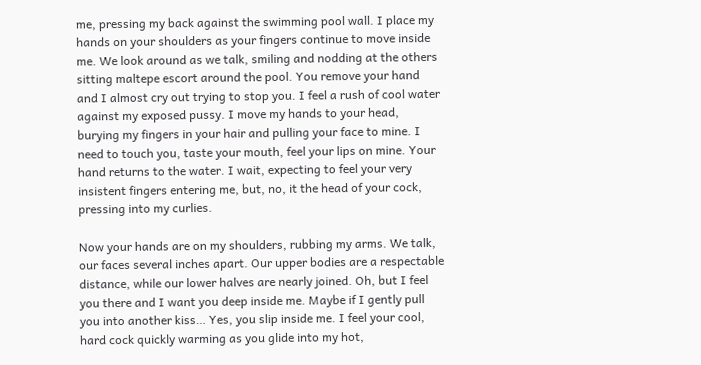me, pressing my back against the swimming pool wall. I place my hands on your shoulders as your fingers continue to move inside me. We look around as we talk, smiling and nodding at the others sitting maltepe escort around the pool. You remove your hand and I almost cry out trying to stop you. I feel a rush of cool water against my exposed pussy. I move my hands to your head, burying my fingers in your hair and pulling your face to mine. I need to touch you, taste your mouth, feel your lips on mine. Your hand returns to the water. I wait, expecting to feel your very insistent fingers entering me, but, no, it the head of your cock, pressing into my curlies.

Now your hands are on my shoulders, rubbing my arms. We talk, our faces several inches apart. Our upper bodies are a respectable distance, while our lower halves are nearly joined. Oh, but I feel you there and I want you deep inside me. Maybe if I gently pull you into another kiss… Yes, you slip inside me. I feel your cool, hard cock quickly warming as you glide into my hot,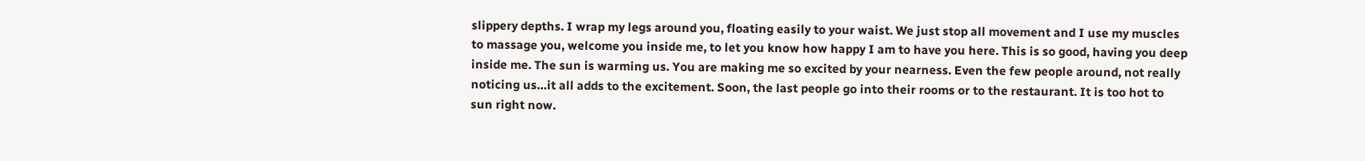slippery depths. I wrap my legs around you, floating easily to your waist. We just stop all movement and I use my muscles to massage you, welcome you inside me, to let you know how happy I am to have you here. This is so good, having you deep inside me. The sun is warming us. You are making me so excited by your nearness. Even the few people around, not really noticing us…it all adds to the excitement. Soon, the last people go into their rooms or to the restaurant. It is too hot to sun right now.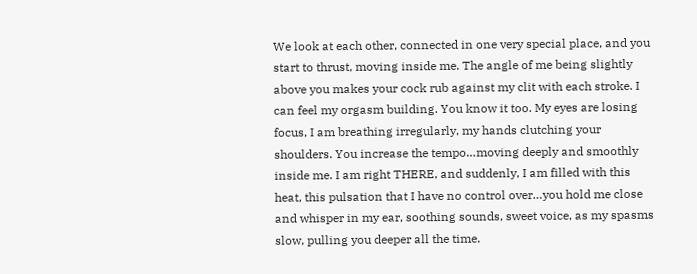We look at each other, connected in one very special place, and you start to thrust, moving inside me. The angle of me being slightly above you makes your cock rub against my clit with each stroke. I can feel my orgasm building. You know it too. My eyes are losing focus, I am breathing irregularly, my hands clutching your shoulders. You increase the tempo…moving deeply and smoothly inside me. I am right THERE, and suddenly, I am filled with this heat, this pulsation that I have no control over…you hold me close and whisper in my ear, soothing sounds, sweet voice, as my spasms slow, pulling you deeper all the time.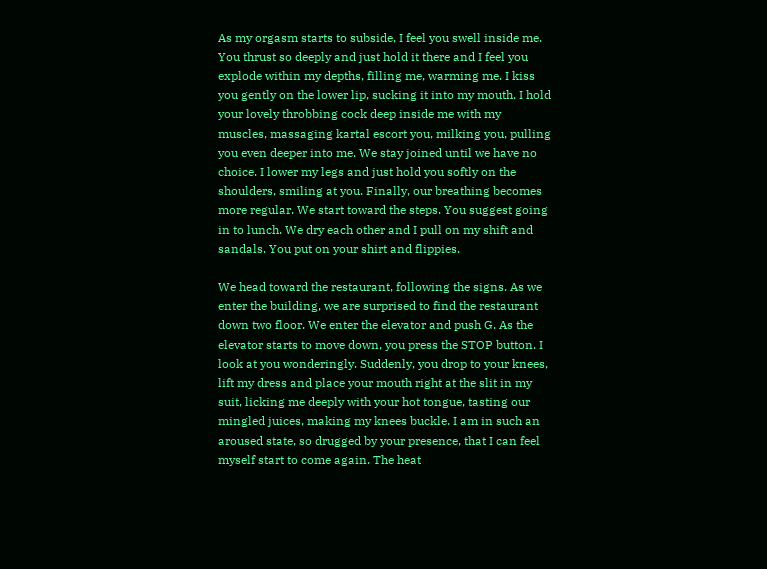As my orgasm starts to subside, I feel you swell inside me. You thrust so deeply and just hold it there and I feel you explode within my depths, filling me, warming me. I kiss you gently on the lower lip, sucking it into my mouth. I hold your lovely throbbing cock deep inside me with my muscles, massaging kartal escort you, milking you, pulling you even deeper into me. We stay joined until we have no choice. I lower my legs and just hold you softly on the shoulders, smiling at you. Finally, our breathing becomes more regular. We start toward the steps. You suggest going in to lunch. We dry each other and I pull on my shift and sandals. You put on your shirt and flippies.

We head toward the restaurant, following the signs. As we enter the building, we are surprised to find the restaurant down two floor. We enter the elevator and push G. As the elevator starts to move down, you press the STOP button. I look at you wonderingly. Suddenly, you drop to your knees, lift my dress and place your mouth right at the slit in my suit, licking me deeply with your hot tongue, tasting our mingled juices, making my knees buckle. I am in such an aroused state, so drugged by your presence, that I can feel myself start to come again. The heat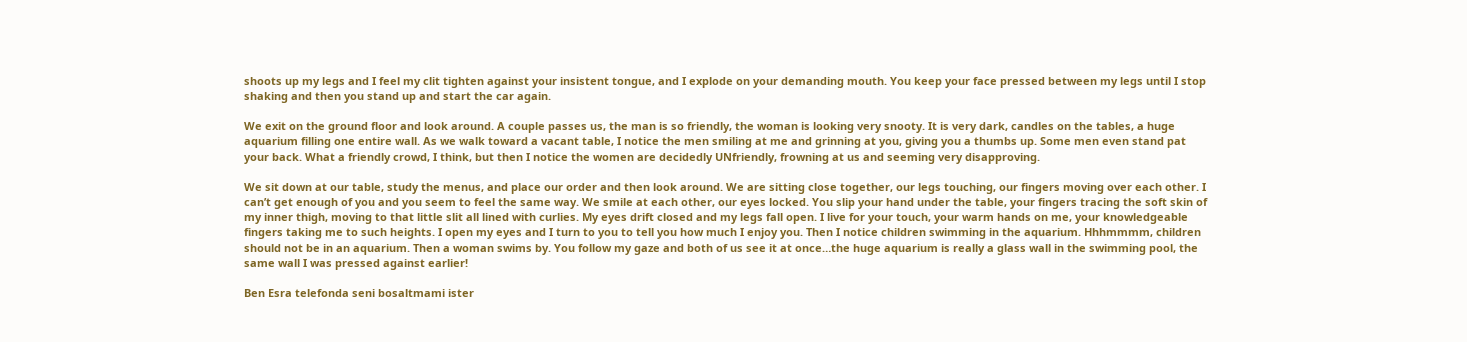shoots up my legs and I feel my clit tighten against your insistent tongue, and I explode on your demanding mouth. You keep your face pressed between my legs until I stop shaking and then you stand up and start the car again.

We exit on the ground floor and look around. A couple passes us, the man is so friendly, the woman is looking very snooty. It is very dark, candles on the tables, a huge aquarium filling one entire wall. As we walk toward a vacant table, I notice the men smiling at me and grinning at you, giving you a thumbs up. Some men even stand pat your back. What a friendly crowd, I think, but then I notice the women are decidedly UNfriendly, frowning at us and seeming very disapproving.

We sit down at our table, study the menus, and place our order and then look around. We are sitting close together, our legs touching, our fingers moving over each other. I can’t get enough of you and you seem to feel the same way. We smile at each other, our eyes locked. You slip your hand under the table, your fingers tracing the soft skin of my inner thigh, moving to that little slit all lined with curlies. My eyes drift closed and my legs fall open. I live for your touch, your warm hands on me, your knowledgeable fingers taking me to such heights. I open my eyes and I turn to you to tell you how much I enjoy you. Then I notice children swimming in the aquarium. Hhhmmmm, children should not be in an aquarium. Then a woman swims by. You follow my gaze and both of us see it at once…the huge aquarium is really a glass wall in the swimming pool, the same wall I was pressed against earlier!

Ben Esra telefonda seni bosaltmami ister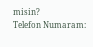misin?
Telefon Numaram: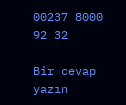00237 8000 92 32

Bir cevap yazın